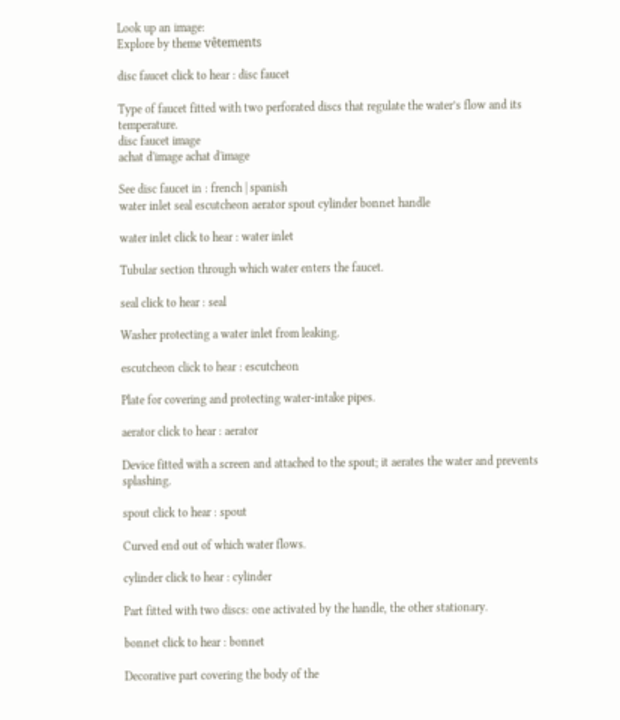Look up an image:
Explore by theme vêtements

disc faucet click to hear : disc faucet

Type of faucet fitted with two perforated discs that regulate the water’s flow and its temperature.
disc faucet image
achat d'image achat d'image

See disc faucet in : french | spanish
water inlet seal escutcheon aerator spout cylinder bonnet handle

water inlet click to hear : water inlet

Tubular section through which water enters the faucet.

seal click to hear : seal

Washer protecting a water inlet from leaking.

escutcheon click to hear : escutcheon

Plate for covering and protecting water-intake pipes.

aerator click to hear : aerator

Device fitted with a screen and attached to the spout; it aerates the water and prevents splashing.

spout click to hear : spout

Curved end out of which water flows.

cylinder click to hear : cylinder

Part fitted with two discs: one activated by the handle, the other stationary.

bonnet click to hear : bonnet

Decorative part covering the body of the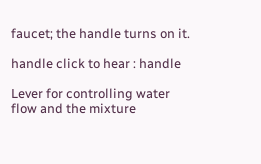faucet; the handle turns on it.

handle click to hear : handle

Lever for controlling water flow and the mixture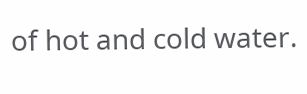of hot and cold water.